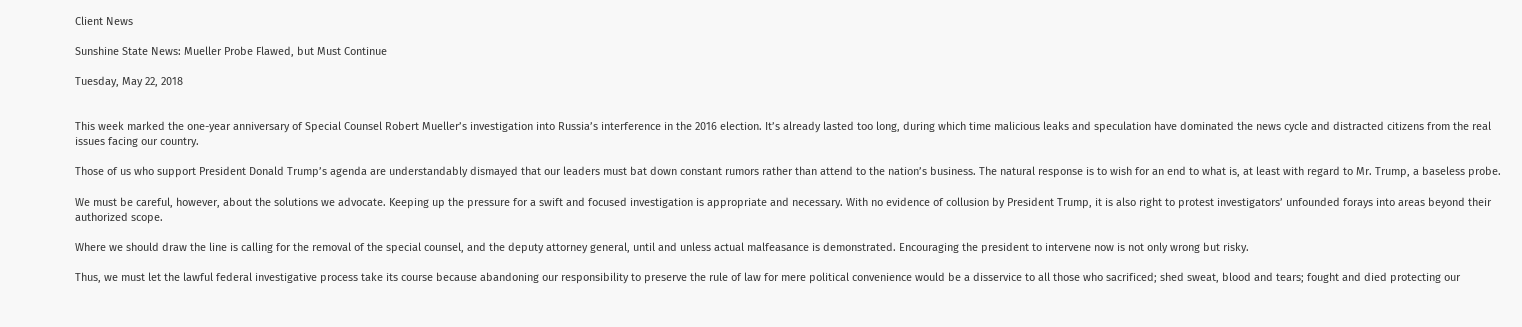Client News

Sunshine State News: Mueller Probe Flawed, but Must Continue

Tuesday, May 22, 2018


This week marked the one-year anniversary of Special Counsel Robert Mueller’s investigation into Russia’s interference in the 2016 election. It’s already lasted too long, during which time malicious leaks and speculation have dominated the news cycle and distracted citizens from the real issues facing our country.

Those of us who support President Donald Trump’s agenda are understandably dismayed that our leaders must bat down constant rumors rather than attend to the nation’s business. The natural response is to wish for an end to what is, at least with regard to Mr. Trump, a baseless probe.

We must be careful, however, about the solutions we advocate. Keeping up the pressure for a swift and focused investigation is appropriate and necessary. With no evidence of collusion by President Trump, it is also right to protest investigators’ unfounded forays into areas beyond their authorized scope.

Where we should draw the line is calling for the removal of the special counsel, and the deputy attorney general, until and unless actual malfeasance is demonstrated. Encouraging the president to intervene now is not only wrong but risky.

Thus, we must let the lawful federal investigative process take its course because abandoning our responsibility to preserve the rule of law for mere political convenience would be a disservice to all those who sacrificed; shed sweat, blood and tears; fought and died protecting our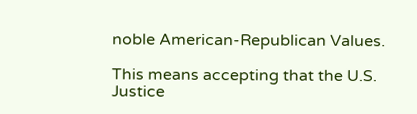noble American-Republican Values.

This means accepting that the U.S. Justice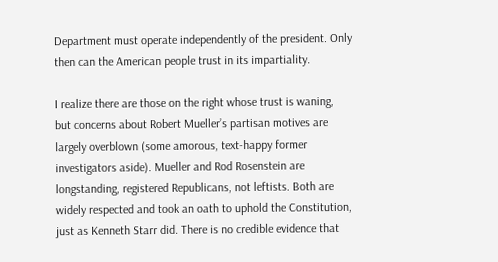Department must operate independently of the president. Only then can the American people trust in its impartiality.

I realize there are those on the right whose trust is waning,  but concerns about Robert Mueller’s partisan motives are largely overblown (some amorous, text-happy former investigators aside). Mueller and Rod Rosenstein are longstanding, registered Republicans, not leftists. Both are widely respected and took an oath to uphold the Constitution, just as Kenneth Starr did. There is no credible evidence that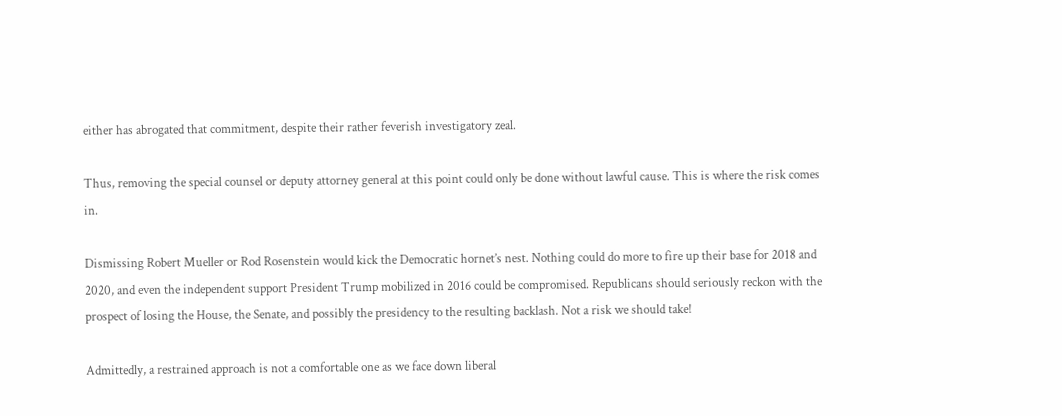either has abrogated that commitment, despite their rather feverish investigatory zeal.

Thus, removing the special counsel or deputy attorney general at this point could only be done without lawful cause. This is where the risk comes in.

Dismissing Robert Mueller or Rod Rosenstein would kick the Democratic hornet’s nest. Nothing could do more to fire up their base for 2018 and 2020, and even the independent support President Trump mobilized in 2016 could be compromised. Republicans should seriously reckon with the prospect of losing the House, the Senate, and possibly the presidency to the resulting backlash. Not a risk we should take!

Admittedly, a restrained approach is not a comfortable one as we face down liberal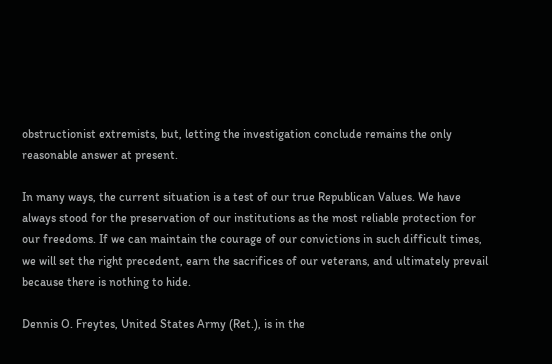obstructionist extremists, but, letting the investigation conclude remains the only reasonable answer at present.

In many ways, the current situation is a test of our true Republican Values. We have always stood for the preservation of our institutions as the most reliable protection for our freedoms. If we can maintain the courage of our convictions in such difficult times, we will set the right precedent, earn the sacrifices of our veterans, and ultimately prevail because there is nothing to hide.

Dennis O. Freytes, United States Army (Ret.), is in the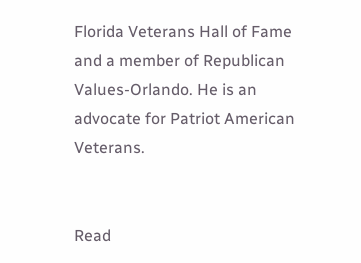Florida Veterans Hall of Fame and a member of Republican Values-Orlando. He is an advocate for Patriot American Veterans.


Read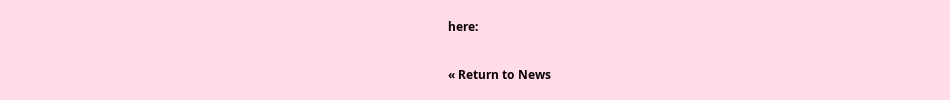here:

« Return to News